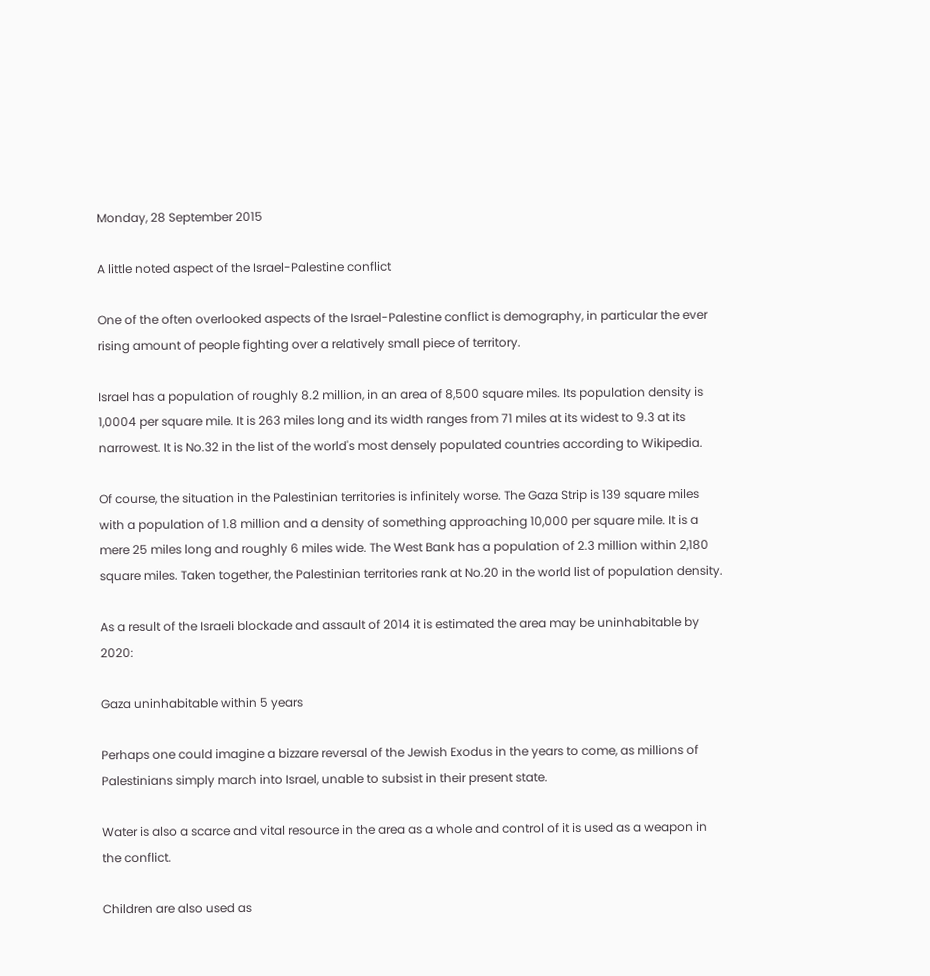Monday, 28 September 2015

A little noted aspect of the Israel-Palestine conflict

One of the often overlooked aspects of the Israel-Palestine conflict is demography, in particular the ever rising amount of people fighting over a relatively small piece of territory.

Israel has a population of roughly 8.2 million, in an area of 8,500 square miles. Its population density is 1,0004 per square mile. It is 263 miles long and its width ranges from 71 miles at its widest to 9.3 at its narrowest. It is No.32 in the list of the world's most densely populated countries according to Wikipedia.

Of course, the situation in the Palestinian territories is infinitely worse. The Gaza Strip is 139 square miles with a population of 1.8 million and a density of something approaching 10,000 per square mile. It is a mere 25 miles long and roughly 6 miles wide. The West Bank has a population of 2.3 million within 2,180 square miles. Taken together, the Palestinian territories rank at No.20 in the world list of population density.

As a result of the Israeli blockade and assault of 2014 it is estimated the area may be uninhabitable by 2020:

Gaza uninhabitable within 5 years

Perhaps one could imagine a bizzare reversal of the Jewish Exodus in the years to come, as millions of Palestinians simply march into Israel, unable to subsist in their present state.

Water is also a scarce and vital resource in the area as a whole and control of it is used as a weapon in the conflict.

Children are also used as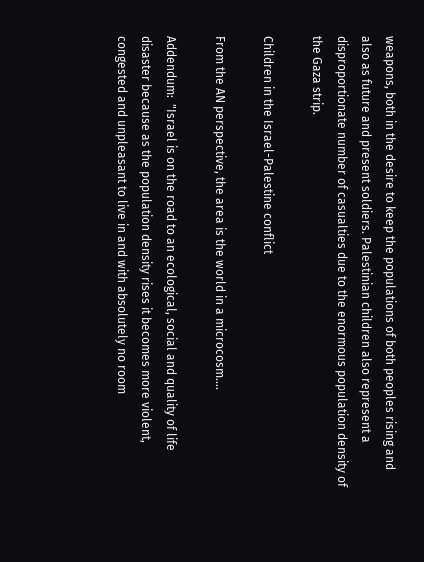weapons, both in the desire to keep the populations of both peoples rising and also as future and present soldiers. Palestinian children also represent a disproportionate number of casualties due to the enormous population density of the Gaza strip.

Children in the Israel-Palestine conflict

From the AN perspective, the area is the world in a microcosm....

Addendum:  "Israel is on the road to an ecological, social and quality of life disaster because as the population density rises it becomes more violent, congested and unpleasant to live in and with absolutely no room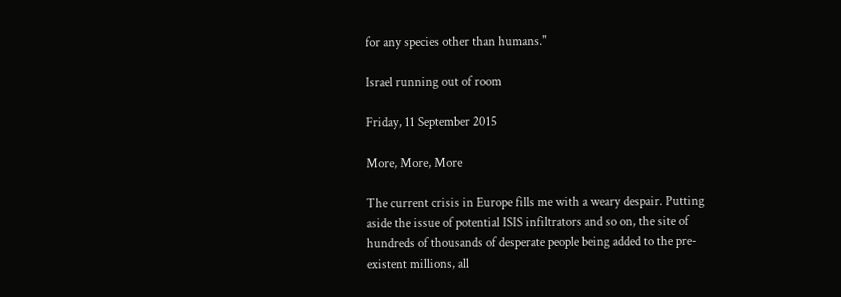for any species other than humans."

Israel running out of room

Friday, 11 September 2015

More, More, More

The current crisis in Europe fills me with a weary despair. Putting aside the issue of potential ISIS infiltrators and so on, the site of hundreds of thousands of desperate people being added to the pre-existent millions, all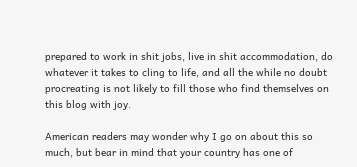prepared to work in shit jobs, live in shit accommodation, do whatever it takes to cling to life, and all the while no doubt procreating is not likely to fill those who find themselves on this blog with joy.

American readers may wonder why I go on about this so much, but bear in mind that your country has one of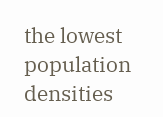the lowest population densities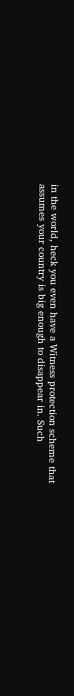in the world, heck you even have a Witness protection scheme that assumes your country is big enough to disappear in. Such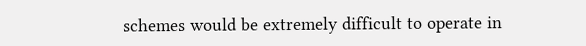schemes would be extremely difficult to operate in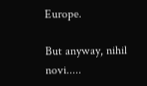Europe.

But anyway, nihil novi.....